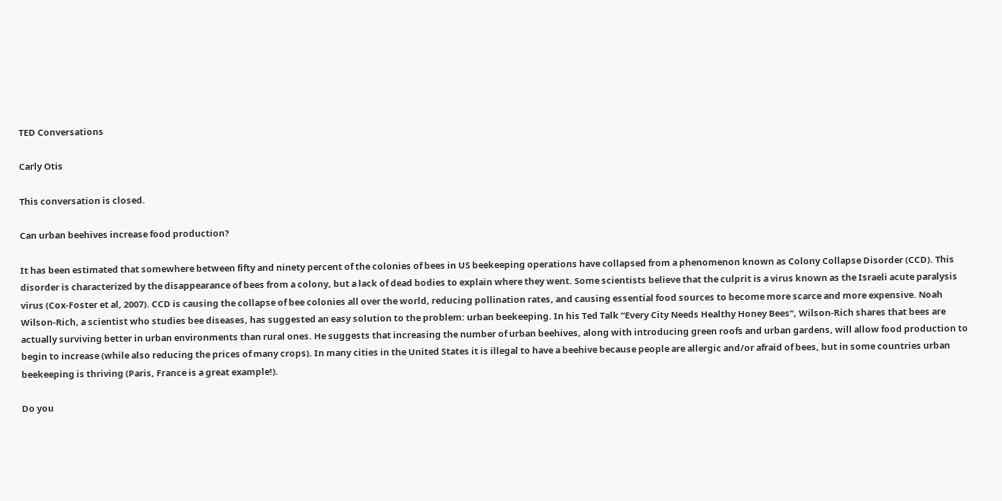TED Conversations

Carly Otis

This conversation is closed.

Can urban beehives increase food production?

It has been estimated that somewhere between fifty and ninety percent of the colonies of bees in US beekeeping operations have collapsed from a phenomenon known as Colony Collapse Disorder (CCD). This disorder is characterized by the disappearance of bees from a colony, but a lack of dead bodies to explain where they went. Some scientists believe that the culprit is a virus known as the Israeli acute paralysis virus (Cox-Foster et al, 2007). CCD is causing the collapse of bee colonies all over the world, reducing pollination rates, and causing essential food sources to become more scarce and more expensive. Noah Wilson-Rich, a scientist who studies bee diseases, has suggested an easy solution to the problem: urban beekeeping. In his Ted Talk “Every City Needs Healthy Honey Bees”, Wilson-Rich shares that bees are actually surviving better in urban environments than rural ones. He suggests that increasing the number of urban beehives, along with introducing green roofs and urban gardens, will allow food production to begin to increase (while also reducing the prices of many crops). In many cities in the United States it is illegal to have a beehive because people are allergic and/or afraid of bees, but in some countries urban beekeeping is thriving (Paris, France is a great example!).

Do you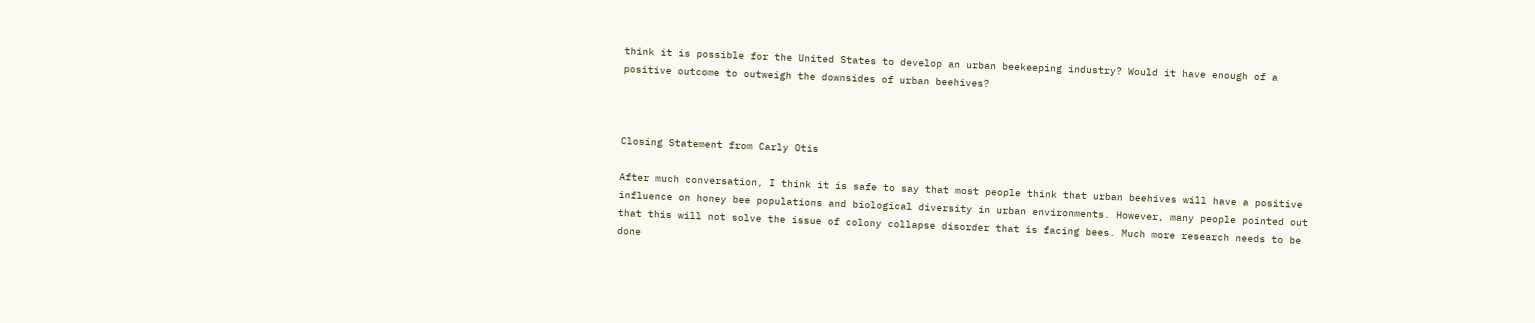think it is possible for the United States to develop an urban beekeeping industry? Would it have enough of a positive outcome to outweigh the downsides of urban beehives?



Closing Statement from Carly Otis

After much conversation, I think it is safe to say that most people think that urban beehives will have a positive influence on honey bee populations and biological diversity in urban environments. However, many people pointed out that this will not solve the issue of colony collapse disorder that is facing bees. Much more research needs to be done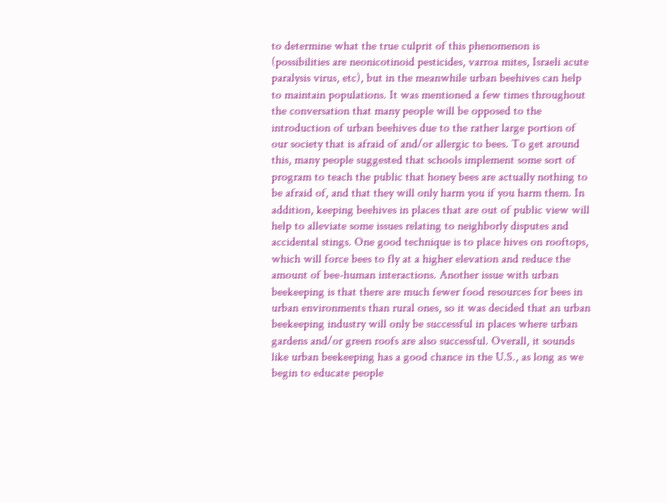to determine what the true culprit of this phenomenon is (possibilities are neonicotinoid pesticides, varroa mites, Israeli acute paralysis virus, etc), but in the meanwhile urban beehives can help to maintain populations. It was mentioned a few times throughout the conversation that many people will be opposed to the introduction of urban beehives due to the rather large portion of our society that is afraid of and/or allergic to bees. To get around this, many people suggested that schools implement some sort of program to teach the public that honey bees are actually nothing to be afraid of, and that they will only harm you if you harm them. In addition, keeping beehives in places that are out of public view will help to alleviate some issues relating to neighborly disputes and accidental stings. One good technique is to place hives on rooftops, which will force bees to fly at a higher elevation and reduce the amount of bee-human interactions. Another issue with urban beekeeping is that there are much fewer food resources for bees in urban environments than rural ones, so it was decided that an urban beekeeping industry will only be successful in places where urban gardens and/or green roofs are also successful. Overall, it sounds like urban beekeeping has a good chance in the U.S., as long as we begin to educate people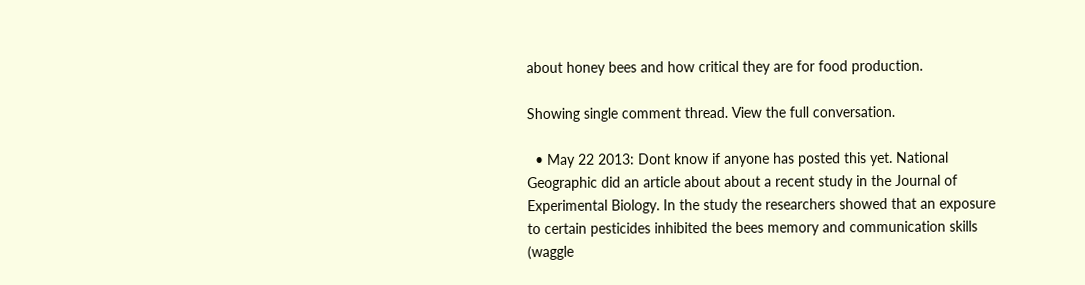about honey bees and how critical they are for food production.

Showing single comment thread. View the full conversation.

  • May 22 2013: Dont know if anyone has posted this yet. National Geographic did an article about about a recent study in the Journal of Experimental Biology. In the study the researchers showed that an exposure to certain pesticides inhibited the bees memory and communication skills (waggle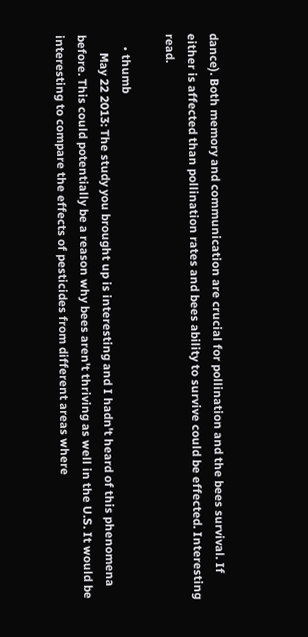dance). Both memory and communication are crucial for pollination and the bees survival. If either is affected than pollination rates and bees ability to survive could be effected. Interesting read.

    • thumb
      May 22 2013: The study you brought up is interesting and I hadn't heard of this phenomena before. This could potentially be a reason why bees aren't thriving as well in the U.S. It would be interesting to compare the effects of pesticides from different areas where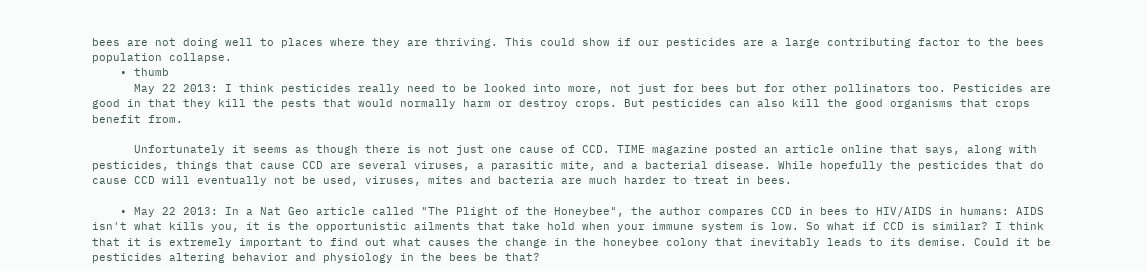bees are not doing well to places where they are thriving. This could show if our pesticides are a large contributing factor to the bees population collapse.
    • thumb
      May 22 2013: I think pesticides really need to be looked into more, not just for bees but for other pollinators too. Pesticides are good in that they kill the pests that would normally harm or destroy crops. But pesticides can also kill the good organisms that crops benefit from.

      Unfortunately it seems as though there is not just one cause of CCD. TIME magazine posted an article online that says, along with pesticides, things that cause CCD are several viruses, a parasitic mite, and a bacterial disease. While hopefully the pesticides that do cause CCD will eventually not be used, viruses, mites and bacteria are much harder to treat in bees.

    • May 22 2013: In a Nat Geo article called "The Plight of the Honeybee", the author compares CCD in bees to HIV/AIDS in humans: AIDS isn't what kills you, it is the opportunistic ailments that take hold when your immune system is low. So what if CCD is similar? I think that it is extremely important to find out what causes the change in the honeybee colony that inevitably leads to its demise. Could it be pesticides altering behavior and physiology in the bees be that?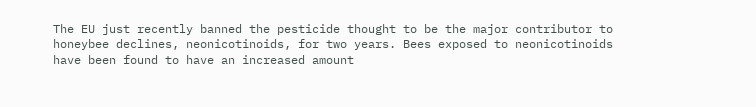The EU just recently banned the pesticide thought to be the major contributor to honeybee declines, neonicotinoids, for two years. Bees exposed to neonicotinoids have been found to have an increased amount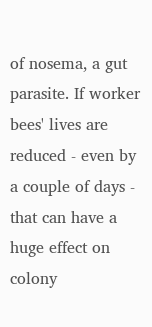of nosema, a gut parasite. If worker bees' lives are reduced - even by a couple of days - that can have a huge effect on colony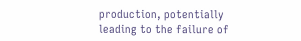production, potentially leading to the failure of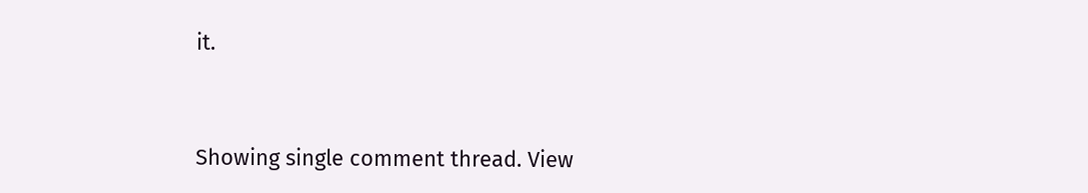it.


Showing single comment thread. View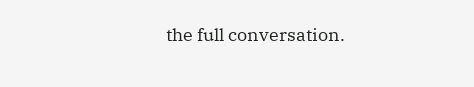the full conversation.